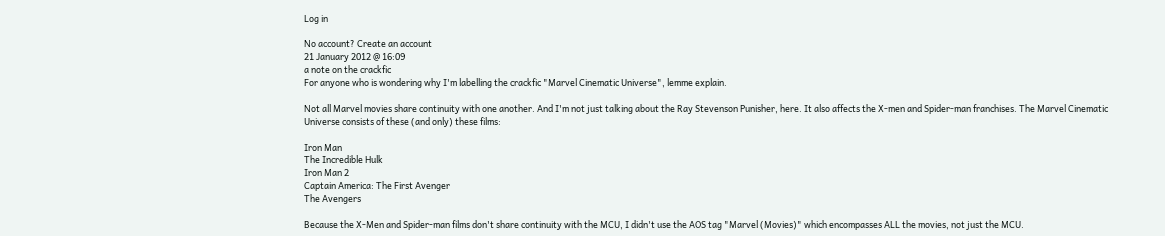Log in

No account? Create an account
21 January 2012 @ 16:09
a note on the crackfic
For anyone who is wondering why I'm labelling the crackfic "Marvel Cinematic Universe", lemme explain.

Not all Marvel movies share continuity with one another. And I'm not just talking about the Ray Stevenson Punisher, here. It also affects the X-men and Spider-man franchises. The Marvel Cinematic Universe consists of these (and only) these films:

Iron Man
The Incredible Hulk
Iron Man 2
Captain America: The First Avenger
The Avengers

Because the X-Men and Spider-man films don't share continuity with the MCU, I didn't use the AOS tag "Marvel (Movies)" which encompasses ALL the movies, not just the MCU.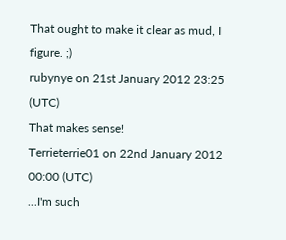That ought to make it clear as mud, I figure. ;)
rubynye on 21st January 2012 23:25 (UTC)
That makes sense!
Terrieterrie01 on 22nd January 2012 00:00 (UTC)
...I'm such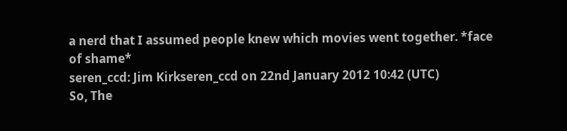a nerd that I assumed people knew which movies went together. *face of shame*
seren_ccd: Jim Kirkseren_ccd on 22nd January 2012 10:42 (UTC)
So, The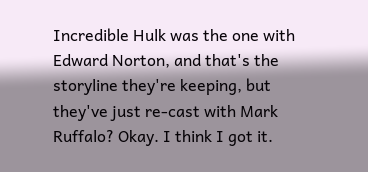Incredible Hulk was the one with Edward Norton, and that's the storyline they're keeping, but they've just re-cast with Mark Ruffalo? Okay. I think I got it.